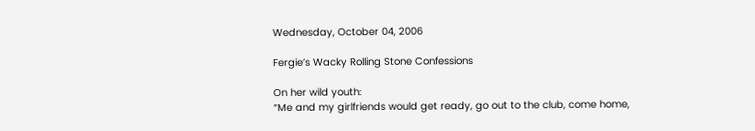Wednesday, October 04, 2006

Fergie’s Wacky Rolling Stone Confessions

On her wild youth:
“Me and my girlfriends would get ready, go out to the club, come home,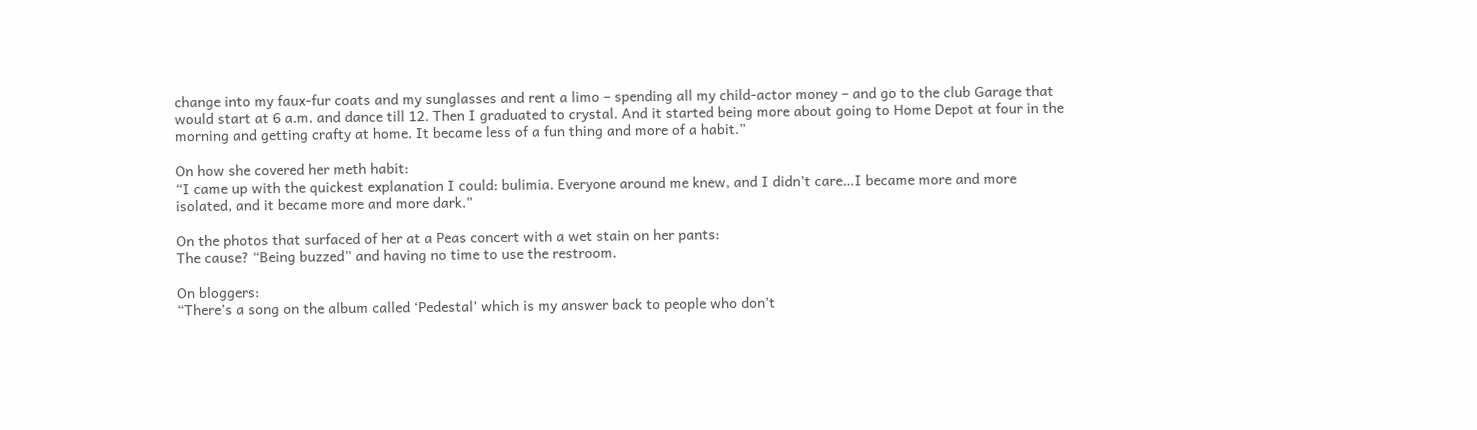change into my faux-fur coats and my sunglasses and rent a limo – spending all my child-actor money – and go to the club Garage that would start at 6 a.m. and dance till 12. Then I graduated to crystal. And it started being more about going to Home Depot at four in the morning and getting crafty at home. It became less of a fun thing and more of a habit.”

On how she covered her meth habit:
“I came up with the quickest explanation I could: bulimia. Everyone around me knew, and I didn’t care…I became more and more isolated, and it became more and more dark.”

On the photos that surfaced of her at a Peas concert with a wet stain on her pants:
The cause? “Being buzzed” and having no time to use the restroom.

On bloggers:
“There’s a song on the album called ‘Pedestal’ which is my answer back to people who don’t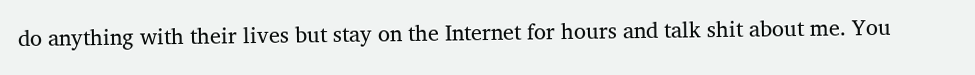do anything with their lives but stay on the Internet for hours and talk shit about me. You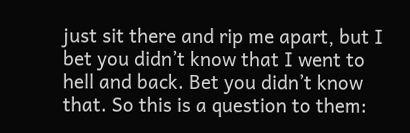just sit there and rip me apart, but I bet you didn’t know that I went to hell and back. Bet you didn’t know that. So this is a question to them: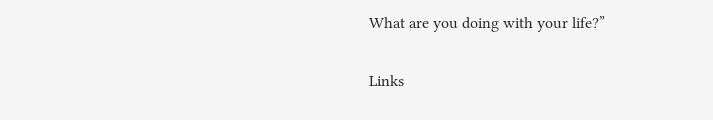What are you doing with your life?”


Links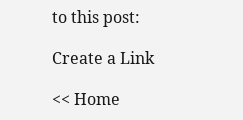to this post:

Create a Link

<< Home